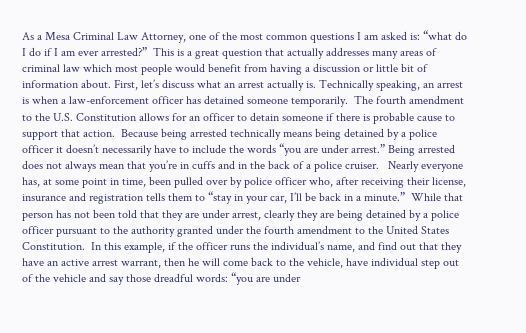As a Mesa Criminal Law Attorney, one of the most common questions I am asked is: “what do I do if I am ever arrested?”  This is a great question that actually addresses many areas of criminal law which most people would benefit from having a discussion or little bit of information about. First, let’s discuss what an arrest actually is. Technically speaking, an arrest is when a law-enforcement officer has detained someone temporarily.  The fourth amendment to the U.S. Constitution allows for an officer to detain someone if there is probable cause to support that action.  Because being arrested technically means being detained by a police officer it doesn’t necessarily have to include the words “you are under arrest.” Being arrested does not always mean that you’re in cuffs and in the back of a police cruiser.   Nearly everyone has, at some point in time, been pulled over by police officer who, after receiving their license, insurance and registration tells them to “stay in your car, I’ll be back in a minute.”  While that person has not been told that they are under arrest, clearly they are being detained by a police officer pursuant to the authority granted under the fourth amendment to the United States Constitution.  In this example, if the officer runs the individual’s name, and find out that they have an active arrest warrant, then he will come back to the vehicle, have individual step out of the vehicle and say those dreadful words: “you are under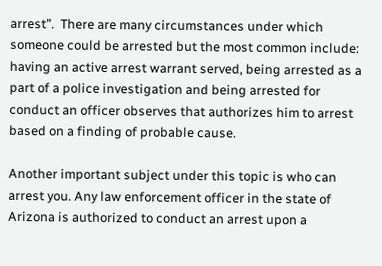arrest”.  There are many circumstances under which someone could be arrested but the most common include: having an active arrest warrant served, being arrested as a part of a police investigation and being arrested for conduct an officer observes that authorizes him to arrest based on a finding of probable cause.

Another important subject under this topic is who can arrest you. Any law enforcement officer in the state of Arizona is authorized to conduct an arrest upon a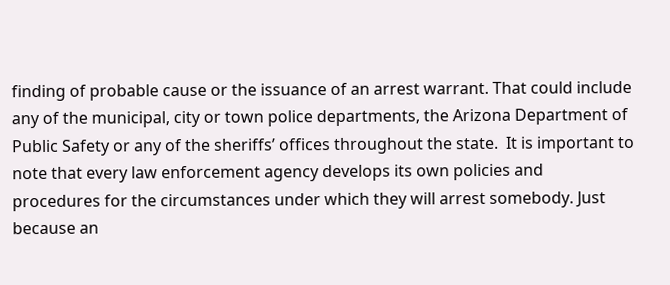finding of probable cause or the issuance of an arrest warrant. That could include any of the municipal, city or town police departments, the Arizona Department of Public Safety or any of the sheriffs’ offices throughout the state.  It is important to note that every law enforcement agency develops its own policies and procedures for the circumstances under which they will arrest somebody. Just because an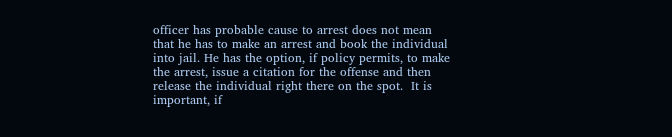officer has probable cause to arrest does not mean that he has to make an arrest and book the individual into jail. He has the option, if policy permits, to make the arrest, issue a citation for the offense and then release the individual right there on the spot.  It is important, if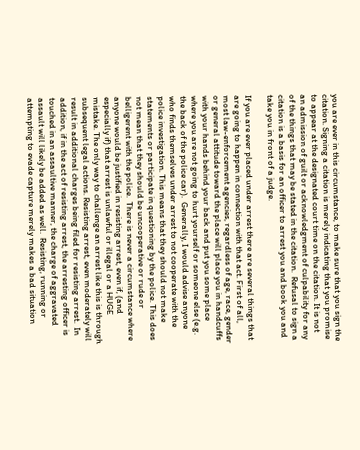you are ever in this circumstance, to make sure that you sign the citation. Signing a citation is merely indicating that you promise to appear at the designated court time on the citation. It is not an admission of guilt or acknowledgment of culpability for any of the things that may be stated in the citation.  Refusal to sign a citation is a basis for an officer to arrest you and book you and take you in front of a judge.

If you are ever placed under arrest there are several things that are going to happen in connection with that act. First of all, most law-enforcement agencies, regardless of age, race, gender or general attitude toward the place will place you in handcuffs with your hands behind your back and put you some place where you are not going to hurt yourself or someone else (e.g. the back of the police car).  Generally, I would advise anyone who finds themselves under arrest to not cooperate with the police investigation. This means that they should not make statements or participate in questioning by the police. This does not mean that they should be uncooperative or rude or belligerent with the police.  There is never a circumstance where anyone would be justified in resisting arrest, even if, (and especially if) that arrest is unlawful or illegal or a HUGE mistake. The only way to challenge an arrest like this is through subsequent legal actions. Resisting arrest, even moderately will result in additional charges being filed for resisting arrest.  In addition, if in the act of resisting arrest, the arresting officer is touched in an assaultive manner, the charge of aggravated assault will likely be added as well.  Resisting, running or attempting to evade capture merely makes a bad situation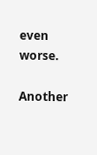even worse.

Another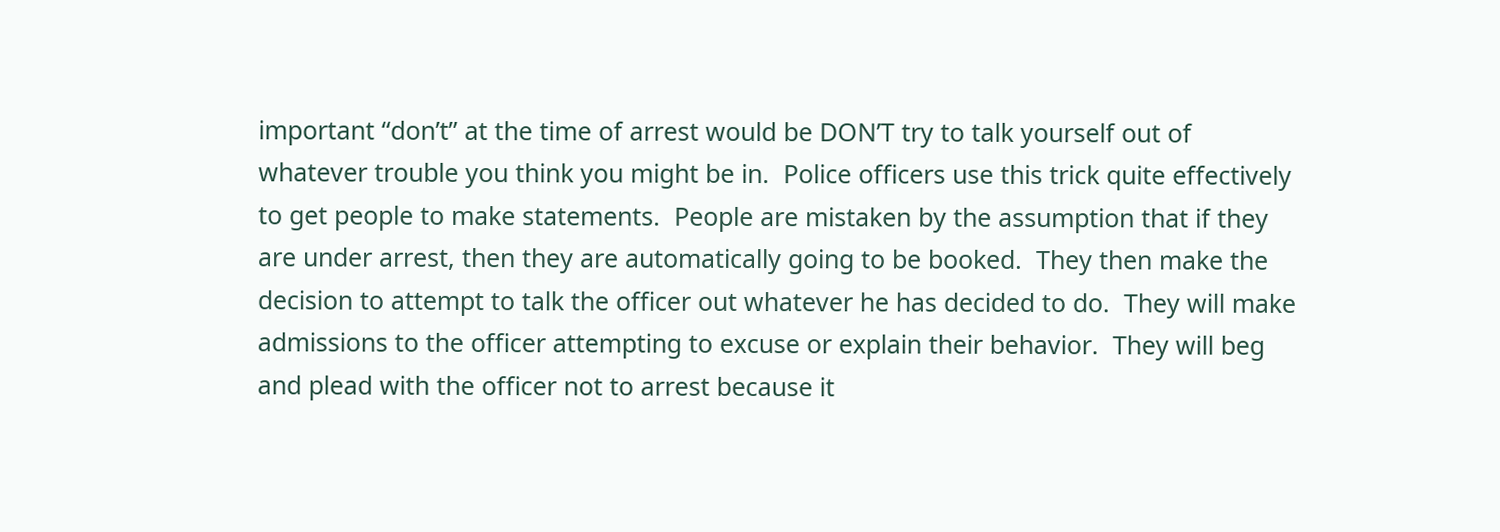important “don’t” at the time of arrest would be DON’T try to talk yourself out of whatever trouble you think you might be in.  Police officers use this trick quite effectively to get people to make statements.  People are mistaken by the assumption that if they are under arrest, then they are automatically going to be booked.  They then make the decision to attempt to talk the officer out whatever he has decided to do.  They will make admissions to the officer attempting to excuse or explain their behavior.  They will beg and plead with the officer not to arrest because it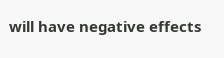will have negative effects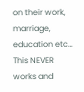on their work, marriage, education etc…  This NEVER works and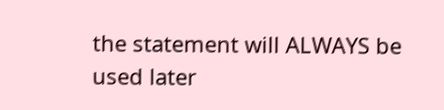the statement will ALWAYS be used later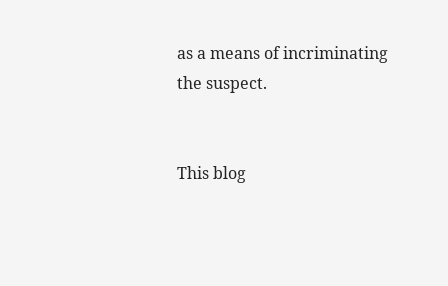as a means of incriminating the suspect.


This blog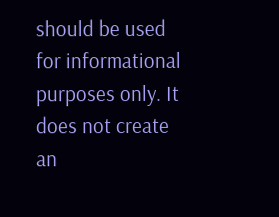should be used for informational purposes only. It does not create an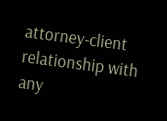attorney-client relationship with any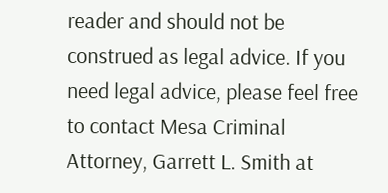reader and should not be construed as legal advice. If you need legal advice, please feel free to contact Mesa Criminal Attorney, Garrett L. Smith at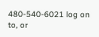480-540-6021 log on to, or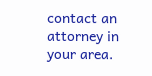contact an attorney in your area.